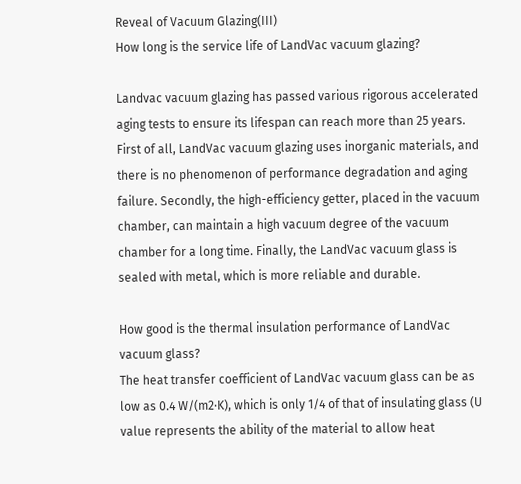Reveal of Vacuum Glazing(III)
How long is the service life of LandVac vacuum glazing?

Landvac vacuum glazing has passed various rigorous accelerated aging tests to ensure its lifespan can reach more than 25 years. First of all, LandVac vacuum glazing uses inorganic materials, and there is no phenomenon of performance degradation and aging failure. Secondly, the high-efficiency getter, placed in the vacuum chamber, can maintain a high vacuum degree of the vacuum chamber for a long time. Finally, the LandVac vacuum glass is sealed with metal, which is more reliable and durable.

How good is the thermal insulation performance of LandVac vacuum glass?
The heat transfer coefficient of LandVac vacuum glass can be as low as 0.4 W/(m2·K), which is only 1/4 of that of insulating glass (U value represents the ability of the material to allow heat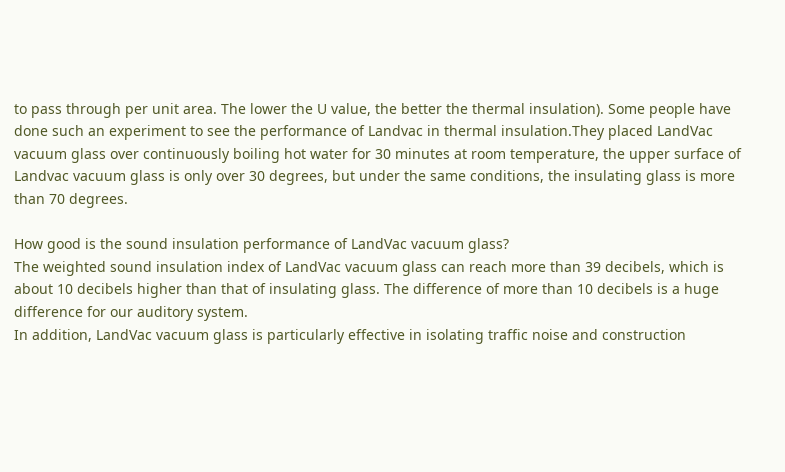to pass through per unit area. The lower the U value, the better the thermal insulation). Some people have done such an experiment to see the performance of Landvac in thermal insulation.They placed LandVac vacuum glass over continuously boiling hot water for 30 minutes at room temperature, the upper surface of Landvac vacuum glass is only over 30 degrees, but under the same conditions, the insulating glass is more than 70 degrees.

How good is the sound insulation performance of LandVac vacuum glass?
The weighted sound insulation index of LandVac vacuum glass can reach more than 39 decibels, which is about 10 decibels higher than that of insulating glass. The difference of more than 10 decibels is a huge difference for our auditory system.
In addition, LandVac vacuum glass is particularly effective in isolating traffic noise and construction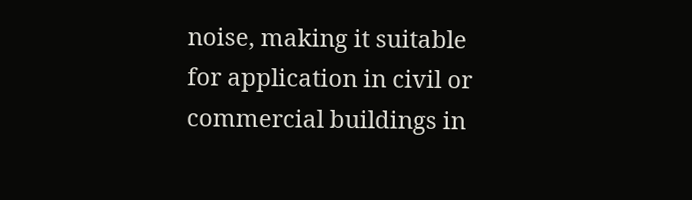noise, making it suitable for application in civil or commercial buildings in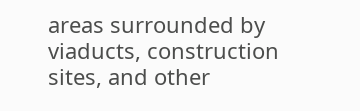areas surrounded by viaducts, construction sites, and other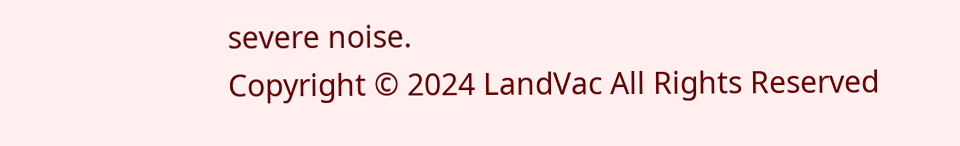severe noise.
Copyright © 2024 LandVac All Rights Reserved